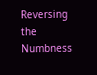Reversing the Numbness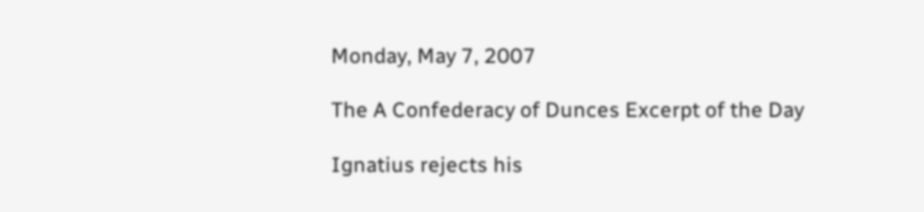Monday, May 7, 2007

The A Confederacy of Dunces Excerpt of the Day

Ignatius rejects his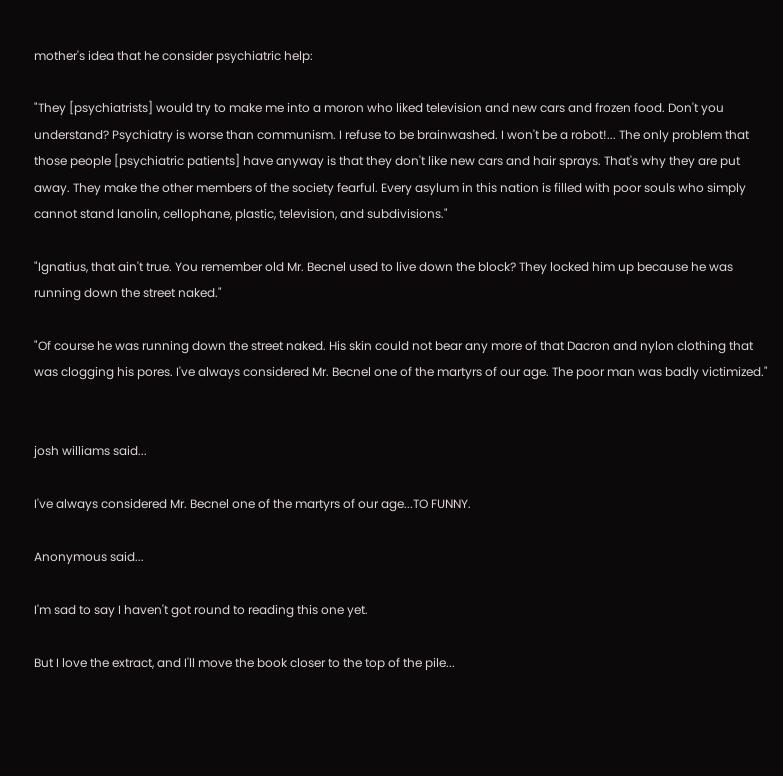mother's idea that he consider psychiatric help:

"They [psychiatrists] would try to make me into a moron who liked television and new cars and frozen food. Don't you understand? Psychiatry is worse than communism. I refuse to be brainwashed. I won't be a robot!... The only problem that those people [psychiatric patients] have anyway is that they don't like new cars and hair sprays. That's why they are put away. They make the other members of the society fearful. Every asylum in this nation is filled with poor souls who simply cannot stand lanolin, cellophane, plastic, television, and subdivisions."

"Ignatius, that ain't true. You remember old Mr. Becnel used to live down the block? They locked him up because he was running down the street naked."

"Of course he was running down the street naked. His skin could not bear any more of that Dacron and nylon clothing that was clogging his pores. I've always considered Mr. Becnel one of the martyrs of our age. The poor man was badly victimized."


josh williams said...

I've always considered Mr. Becnel one of the martyrs of our age...TO FUNNY.

Anonymous said...

I'm sad to say I haven't got round to reading this one yet.

But I love the extract, and I'll move the book closer to the top of the pile...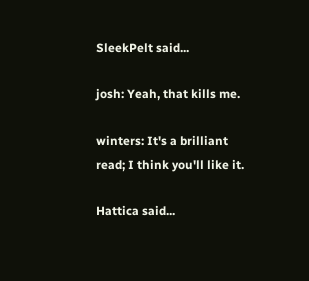SleekPelt said...

josh: Yeah, that kills me.

winters: It's a brilliant read; I think you'll like it.

Hattica said...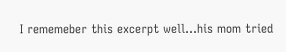I rememeber this excerpt well...his mom tried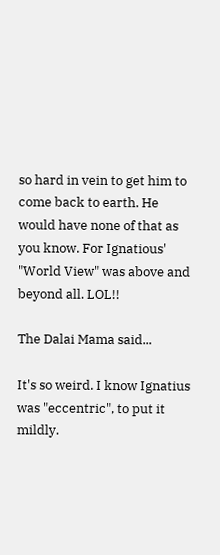so hard in vein to get him to come back to earth. He would have none of that as you know. For Ignatious' "World View" was above and beyond all. LOL!!

The Dalai Mama said...

It's so weird. I know Ignatius was "eccentric", to put it mildly.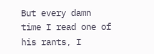But every damn time I read one of his rants, I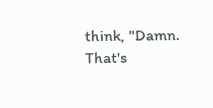think, "Damn. That's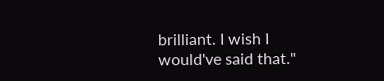brilliant. I wish I would've said that."